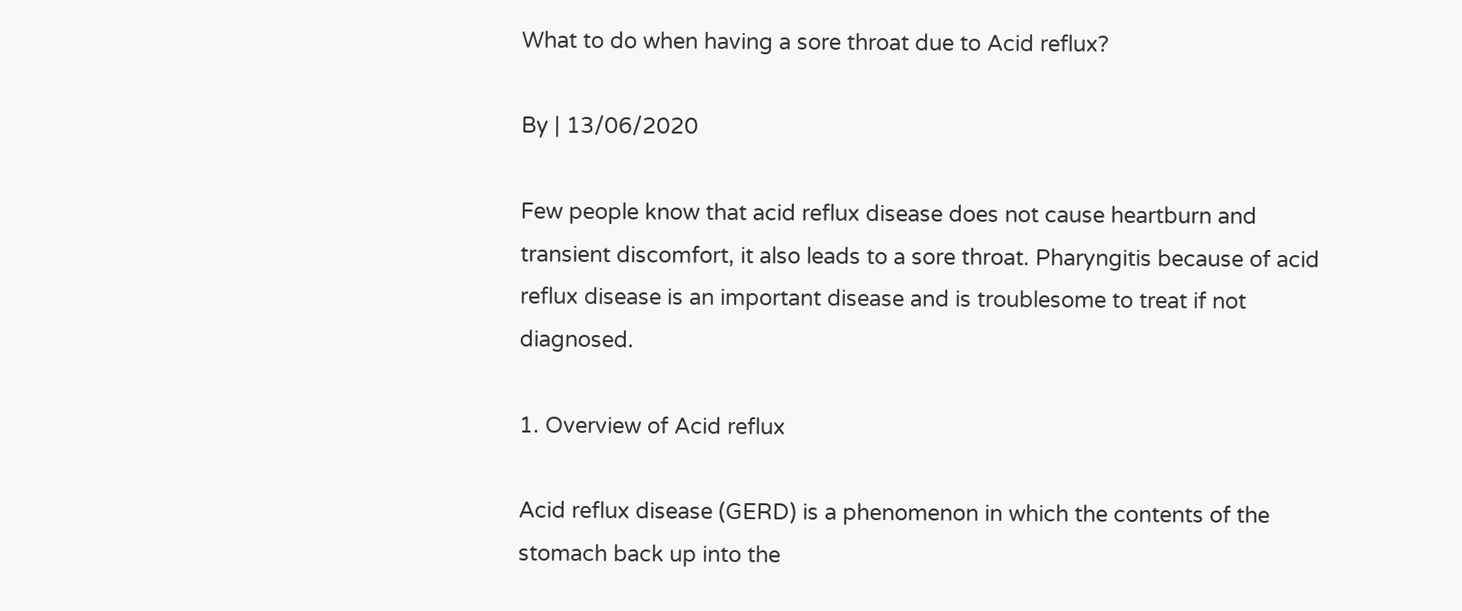What to do when having a sore throat due to Acid reflux?

By | 13/06/2020

Few people know that acid reflux disease does not cause heartburn and transient discomfort, it also leads to a sore throat. Pharyngitis because of acid reflux disease is an important disease and is troublesome to treat if not diagnosed.

1. Overview of Acid reflux

Acid reflux disease (GERD) is a phenomenon in which the contents of the stomach back up into the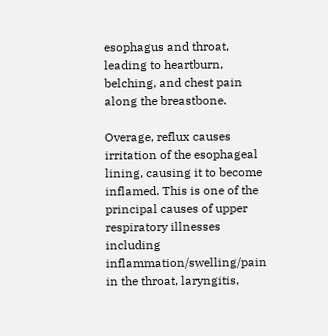esophagus and throat, leading to heartburn, belching, and chest pain along the breastbone.

Overage, reflux causes irritation of the esophageal lining, causing it to become inflamed. This is one of the principal causes of upper respiratory illnesses including inflammation/swelling/pain in the throat, laryngitis,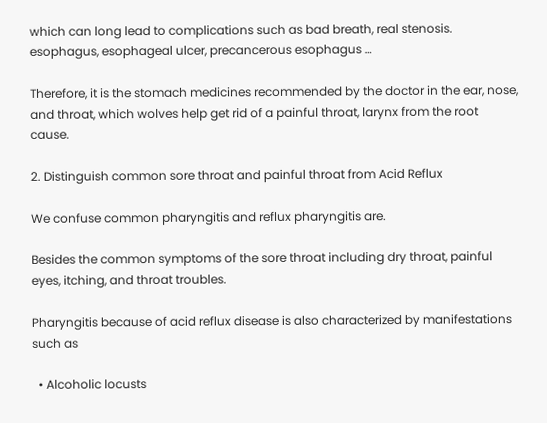which can long lead to complications such as bad breath, real stenosis. esophagus, esophageal ulcer, precancerous esophagus …

Therefore, it is the stomach medicines recommended by the doctor in the ear, nose, and throat, which wolves help get rid of a painful throat, larynx from the root cause.

2. Distinguish common sore throat and painful throat from Acid Reflux

We confuse common pharyngitis and reflux pharyngitis are.

Besides the common symptoms of the sore throat including dry throat, painful eyes, itching, and throat troubles.

Pharyngitis because of acid reflux disease is also characterized by manifestations such as

  • Alcoholic locusts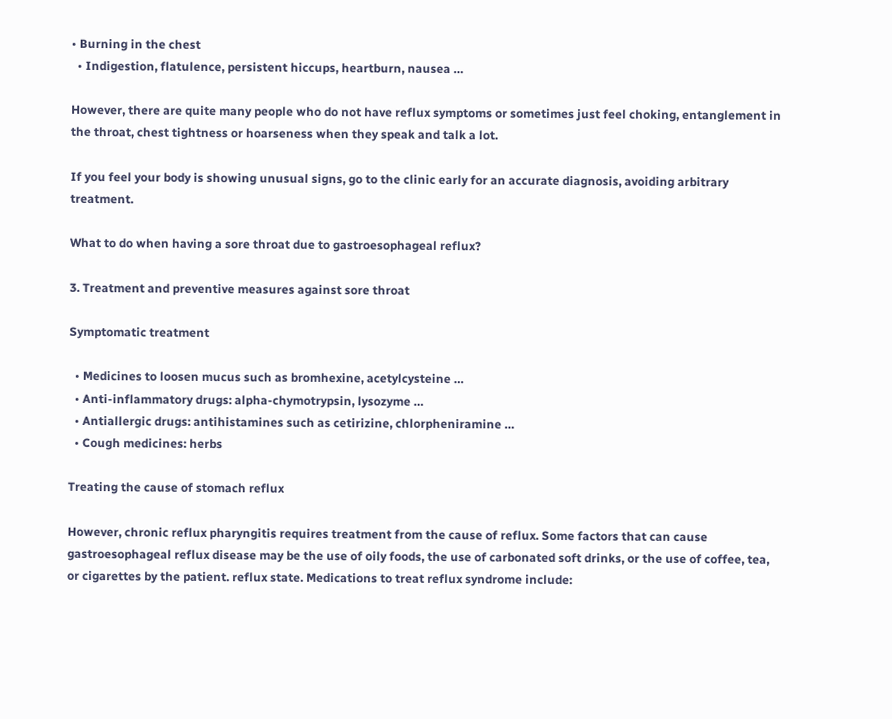• Burning in the chest
  • Indigestion, flatulence, persistent hiccups, heartburn, nausea …

However, there are quite many people who do not have reflux symptoms or sometimes just feel choking, entanglement in the throat, chest tightness or hoarseness when they speak and talk a lot.

If you feel your body is showing unusual signs, go to the clinic early for an accurate diagnosis, avoiding arbitrary treatment.

What to do when having a sore throat due to gastroesophageal reflux?

3. Treatment and preventive measures against sore throat

Symptomatic treatment

  • Medicines to loosen mucus such as bromhexine, acetylcysteine …
  • Anti-inflammatory drugs: alpha-chymotrypsin, lysozyme …
  • Antiallergic drugs: antihistamines such as cetirizine, chlorpheniramine …
  • Cough medicines: herbs

Treating the cause of stomach reflux

However, chronic reflux pharyngitis requires treatment from the cause of reflux. Some factors that can cause gastroesophageal reflux disease may be the use of oily foods, the use of carbonated soft drinks, or the use of coffee, tea, or cigarettes by the patient. reflux state. Medications to treat reflux syndrome include: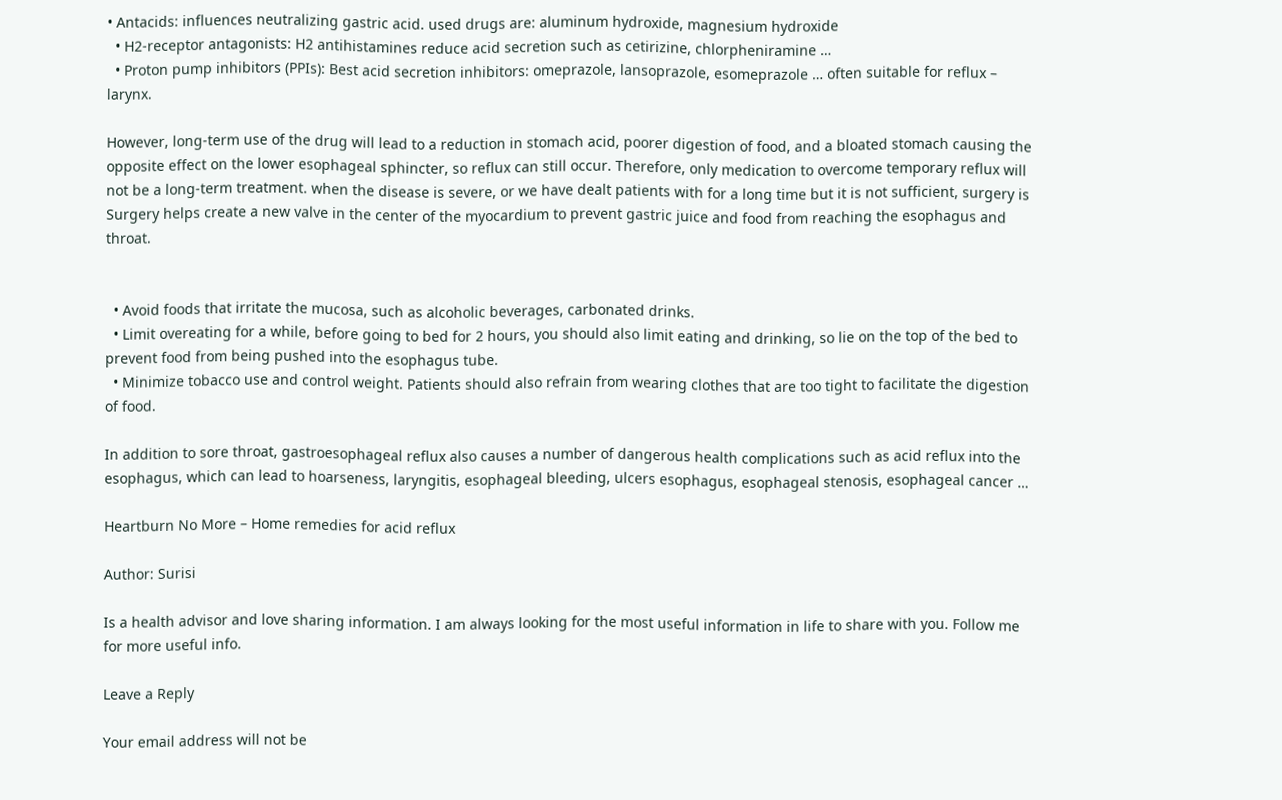• Antacids: influences neutralizing gastric acid. used drugs are: aluminum hydroxide, magnesium hydroxide
  • H2-receptor antagonists: H2 antihistamines reduce acid secretion such as cetirizine, chlorpheniramine …
  • Proton pump inhibitors (PPIs): Best acid secretion inhibitors: omeprazole, lansoprazole, esomeprazole … often suitable for reflux – larynx.

However, long-term use of the drug will lead to a reduction in stomach acid, poorer digestion of food, and a bloated stomach causing the opposite effect on the lower esophageal sphincter, so reflux can still occur. Therefore, only medication to overcome temporary reflux will not be a long-term treatment. when the disease is severe, or we have dealt patients with for a long time but it is not sufficient, surgery is Surgery helps create a new valve in the center of the myocardium to prevent gastric juice and food from reaching the esophagus and throat.


  • Avoid foods that irritate the mucosa, such as alcoholic beverages, carbonated drinks.
  • Limit overeating for a while, before going to bed for 2 hours, you should also limit eating and drinking, so lie on the top of the bed to prevent food from being pushed into the esophagus tube.
  • Minimize tobacco use and control weight. Patients should also refrain from wearing clothes that are too tight to facilitate the digestion of food.

In addition to sore throat, gastroesophageal reflux also causes a number of dangerous health complications such as acid reflux into the esophagus, which can lead to hoarseness, laryngitis, esophageal bleeding, ulcers esophagus, esophageal stenosis, esophageal cancer …

Heartburn No More – Home remedies for acid reflux

Author: Surisi

Is a health advisor and love sharing information. I am always looking for the most useful information in life to share with you. Follow me for more useful info.

Leave a Reply

Your email address will not be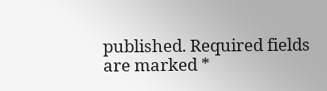published. Required fields are marked *